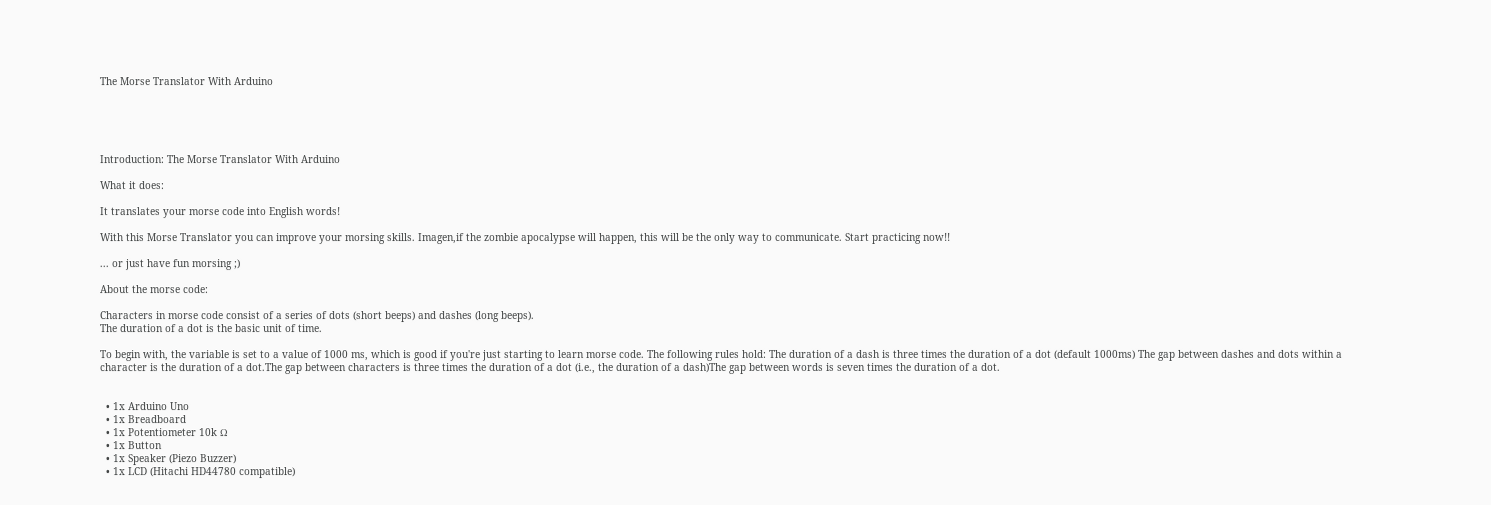The Morse Translator With Arduino





Introduction: The Morse Translator With Arduino

What it does:

It translates your morse code into English words!

With this Morse Translator you can improve your morsing skills. Imagen,if the zombie apocalypse will happen, this will be the only way to communicate. Start practicing now!!

... or just have fun morsing ;)

About the morse code:

Characters in morse code consist of a series of dots (short beeps) and dashes (long beeps).
The duration of a dot is the basic unit of time.

To begin with, the variable is set to a value of 1000 ms, which is good if you're just starting to learn morse code. The following rules hold: The duration of a dash is three times the duration of a dot (default 1000ms) The gap between dashes and dots within a character is the duration of a dot.The gap between characters is three times the duration of a dot (i.e., the duration of a dash)The gap between words is seven times the duration of a dot.


  • 1x Arduino Uno
  • 1x Breadboard
  • 1x Potentiometer 10k Ω
  • 1x Button
  • 1x Speaker (Piezo Buzzer)
  • 1x LCD (Hitachi HD44780 compatible)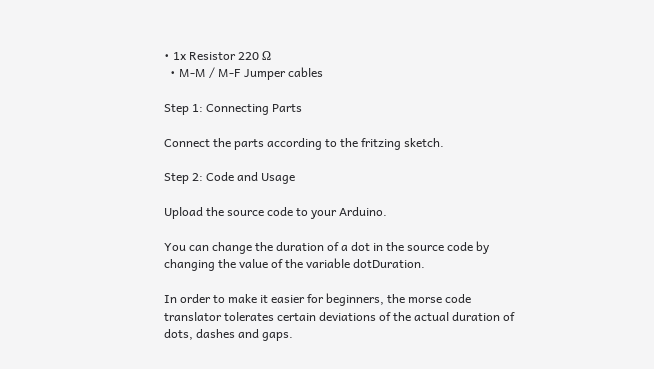• 1x Resistor 220 Ω
  • M-M / M-F Jumper cables

Step 1: Connecting Parts

Connect the parts according to the fritzing sketch.

Step 2: Code and Usage

Upload the source code to your Arduino.

You can change the duration of a dot in the source code by changing the value of the variable dotDuration.

In order to make it easier for beginners, the morse code translator tolerates certain deviations of the actual duration of dots, dashes and gaps.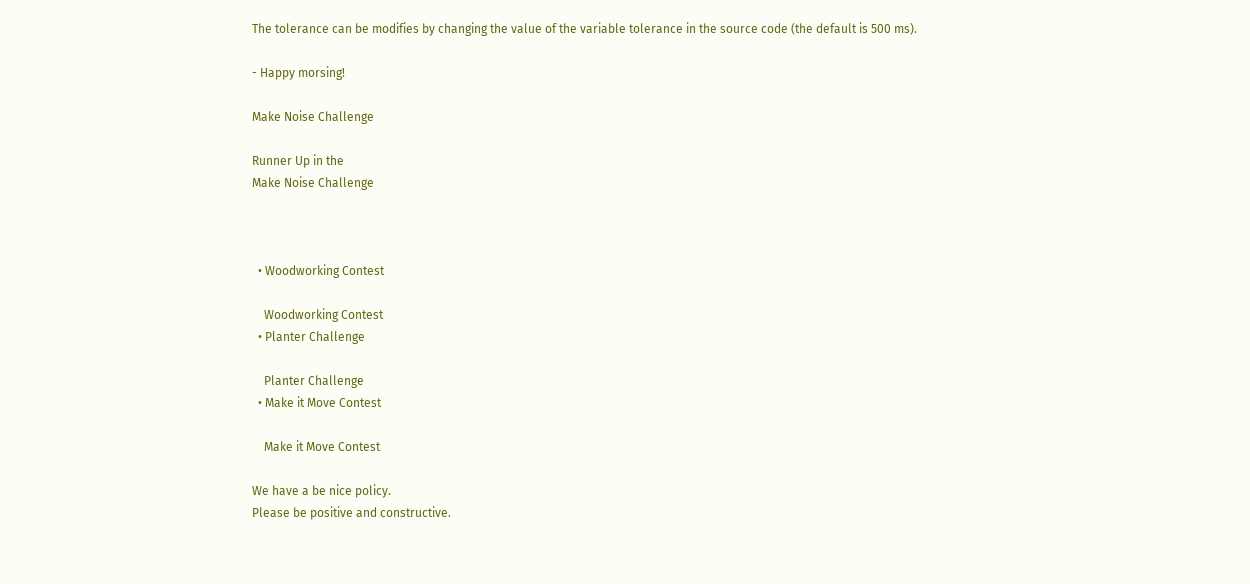The tolerance can be modifies by changing the value of the variable tolerance in the source code (the default is 500 ms).

- Happy morsing!

Make Noise Challenge

Runner Up in the
Make Noise Challenge



  • Woodworking Contest

    Woodworking Contest
  • Planter Challenge

    Planter Challenge
  • Make it Move Contest

    Make it Move Contest

We have a be nice policy.
Please be positive and constructive.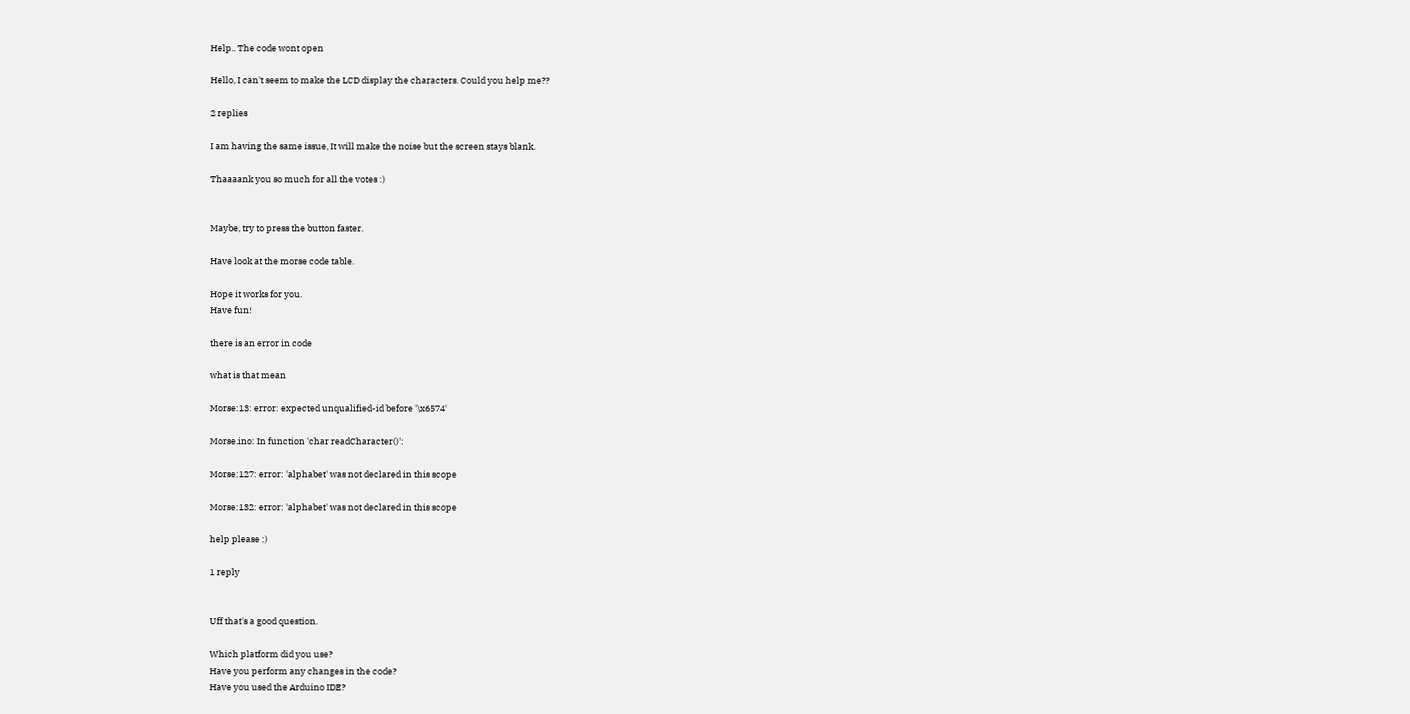Help.. The code wont open

Hello, I can't seem to make the LCD display the characters. Could you help me??

2 replies

I am having the same issue, It will make the noise but the screen stays blank.

Thaaaank you so much for all the votes :)


Maybe, try to press the button faster.

Have look at the morse code table.

Hope it works for you.
Have fun!

there is an error in code

what is that mean

Morse:13: error: expected unqualified-id before '\x6574'

Morse.ino: In function 'char readCharacter()':

Morse:127: error: 'alphabet' was not declared in this scope

Morse:132: error: 'alphabet' was not declared in this scope

help please :)

1 reply


Uff that's a good question.

Which platform did you use?
Have you perform any changes in the code?
Have you used the Arduino IDE?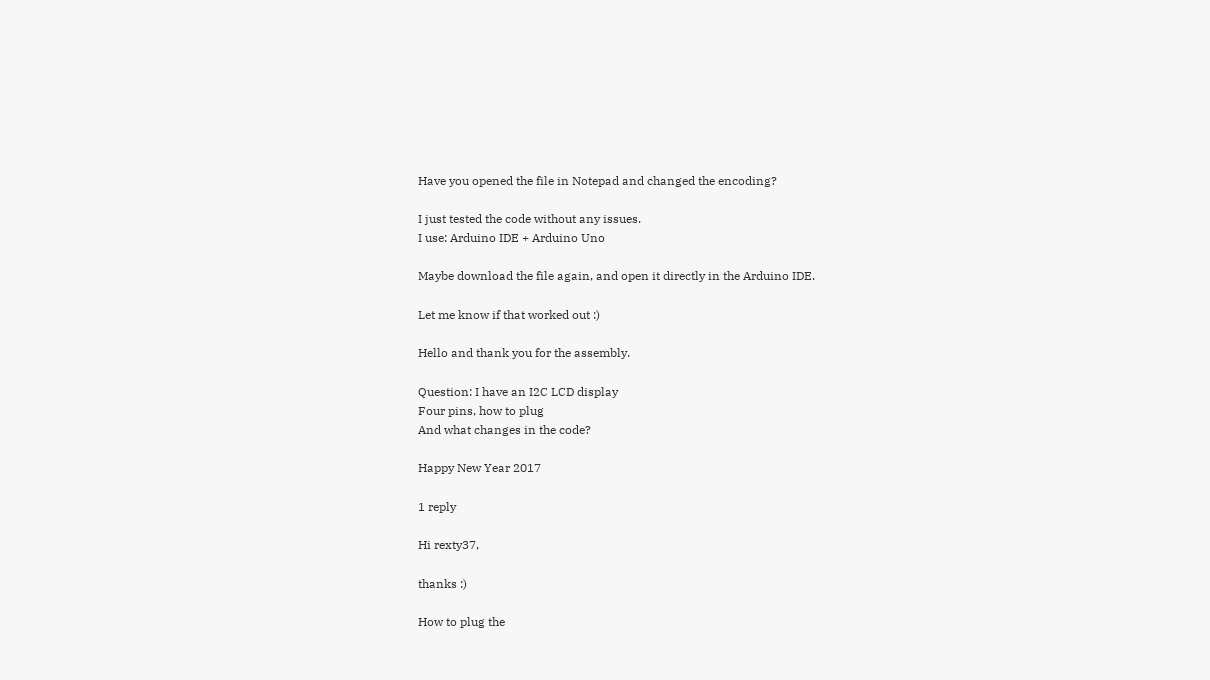Have you opened the file in Notepad and changed the encoding?

I just tested the code without any issues.
I use: Arduino IDE + Arduino Uno

Maybe download the file again, and open it directly in the Arduino IDE.

Let me know if that worked out :)

Hello and thank you for the assembly.

Question: I have an I2C LCD display
Four pins, how to plug
And what changes in the code?

Happy New Year 2017

1 reply

Hi rexty37,

thanks :)

How to plug the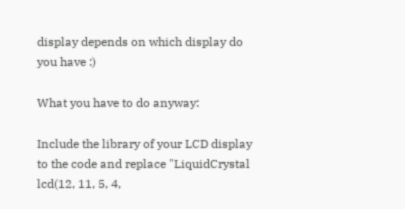display depends on which display do you have :)

What you have to do anyway:

Include the library of your LCD display to the code and replace "LiquidCrystal lcd(12, 11, 5, 4,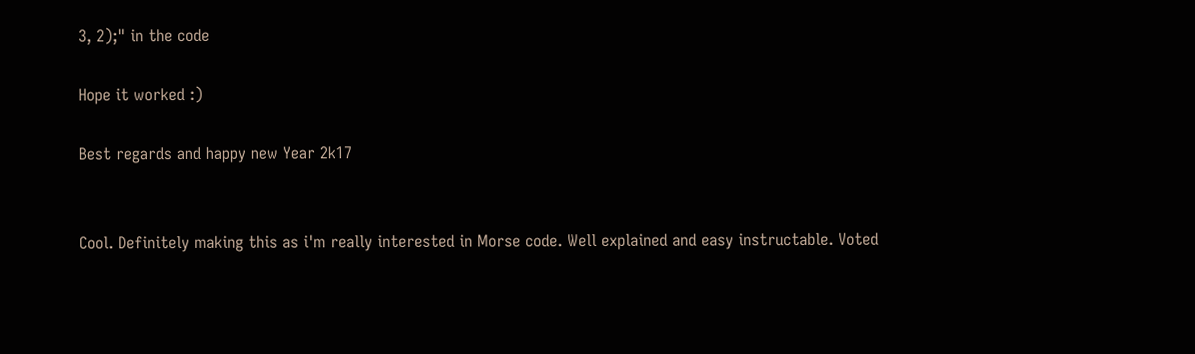3, 2);" in the code

Hope it worked :)

Best regards and happy new Year 2k17


Cool. Definitely making this as i'm really interested in Morse code. Well explained and easy instructable. Voted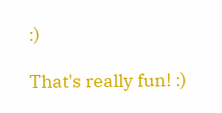:)

That's really fun! :)